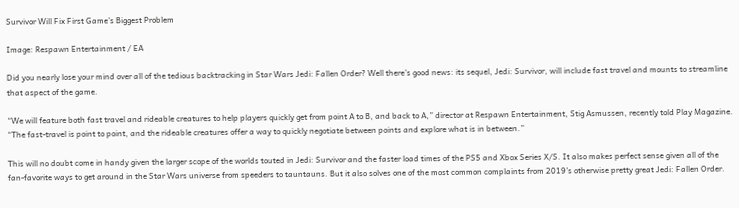Survivor Will Fix First Game’s Biggest Problem

Image: Respawn Entertainment / EA

Did you nearly lose your mind over all of the tedious backtracking in Star Wars Jedi: Fallen Order? Well there’s good news: its sequel, Jedi: Survivor, will include fast travel and mounts to streamline that aspect of the game.

“We will feature both fast travel and rideable creatures to help players quickly get from point A to B, and back to A,” director at Respawn Entertainment, Stig Asmussen, recently told Play Magazine. “The fast-travel is point to point, and the rideable creatures offer a way to quickly negotiate between points and explore what is in between.”

This will no doubt come in handy given the larger scope of the worlds touted in Jedi: Survivor and the faster load times of the PS5 and Xbox Series X/S. It also makes perfect sense given all of the fan-favorite ways to get around in the Star Wars universe from speeders to tauntauns. But it also solves one of the most common complaints from 2019’s otherwise pretty great Jedi: Fallen Order.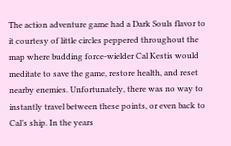The action adventure game had a Dark Souls flavor to it courtesy of little circles peppered throughout the map where budding force-wielder Cal Kestis would meditate to save the game, restore health, and reset nearby enemies. Unfortunately, there was no way to instantly travel between these points, or even back to Cal’s ship. In the years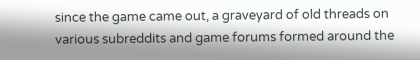since the game came out, a graveyard of old threads on various subreddits and game forums formed around the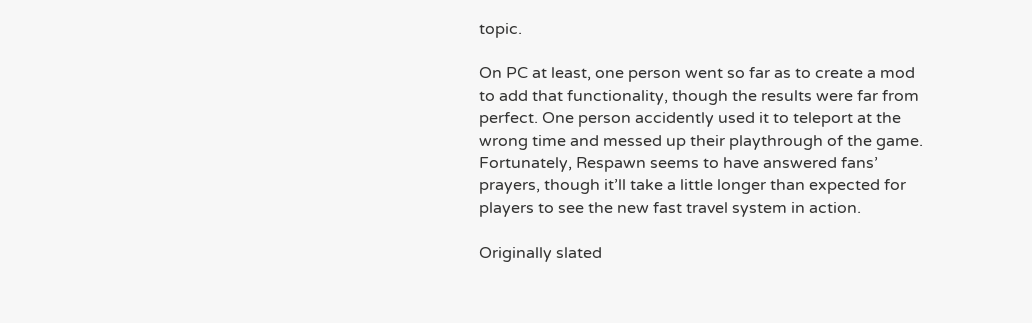topic.

On PC at least, one person went so far as to create a mod to add that functionality, though the results were far from perfect. One person accidently used it to teleport at the wrong time and messed up their playthrough of the game. Fortunately, Respawn seems to have answered fans’ prayers, though it’ll take a little longer than expected for players to see the new fast travel system in action.

Originally slated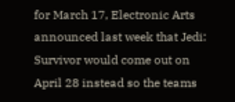for March 17, Electronic Arts announced last week that Jedi: Survivor would come out on April 28 instead so the teams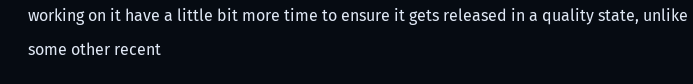working on it have a little bit more time to ensure it gets released in a quality state, unlike some other recent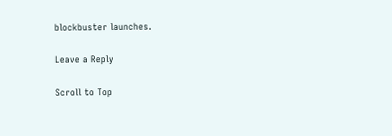blockbuster launches.

Leave a Reply

Scroll to Top